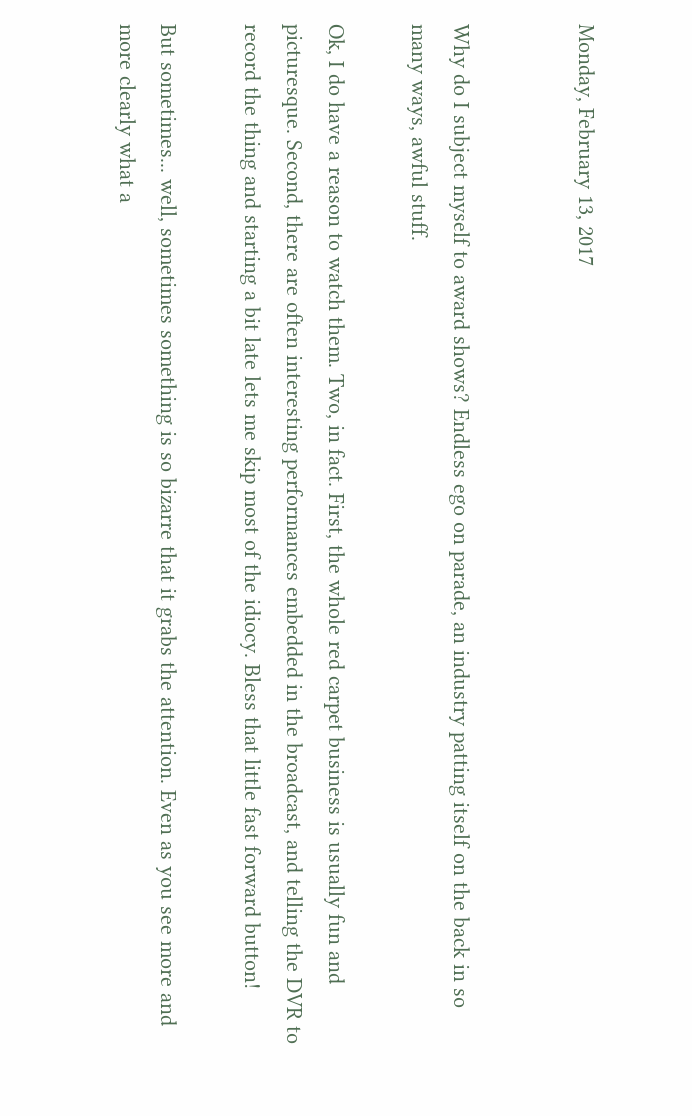Monday, February 13, 2017


Why do I subject myself to award shows? Endless ego on parade, an industry patting itself on the back in so many ways, awful stuff.

Ok, I do have a reason to watch them. Two, in fact. First, the whole red carpet business is usually fun and picturesque. Second, there are often interesting performances embedded in the broadcast, and telling the DVR to record the thing and starting a bit late lets me skip most of the idiocy. Bless that little fast forward button!

But sometimes... well, sometimes something is so bizarre that it grabs the attention. Even as you see more and more clearly what a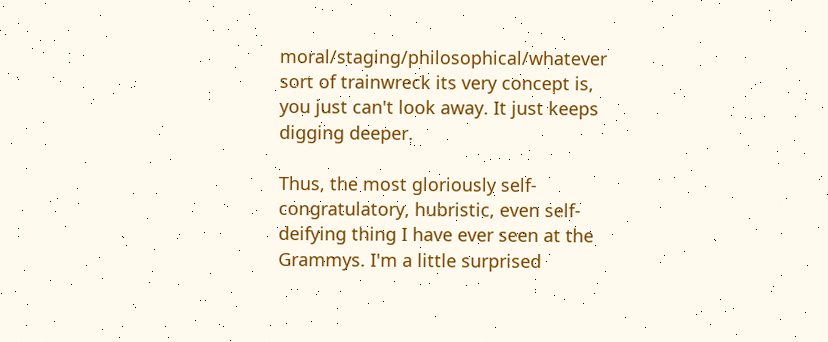moral/staging/philosophical/whatever sort of trainwreck its very concept is, you just can't look away. It just keeps digging deeper.

Thus, the most gloriously self-congratulatory, hubristic, even self-deifying thing I have ever seen at the Grammys. I'm a little surprised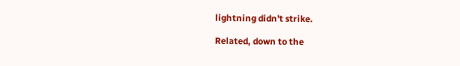lightning didn't strike.

Related, down to the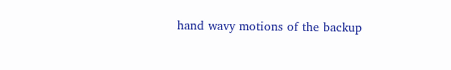hand wavy motions of the backup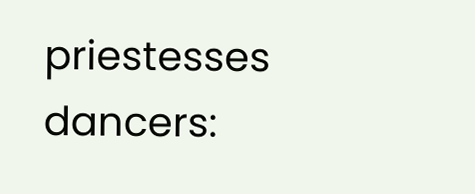priestesses dancers: